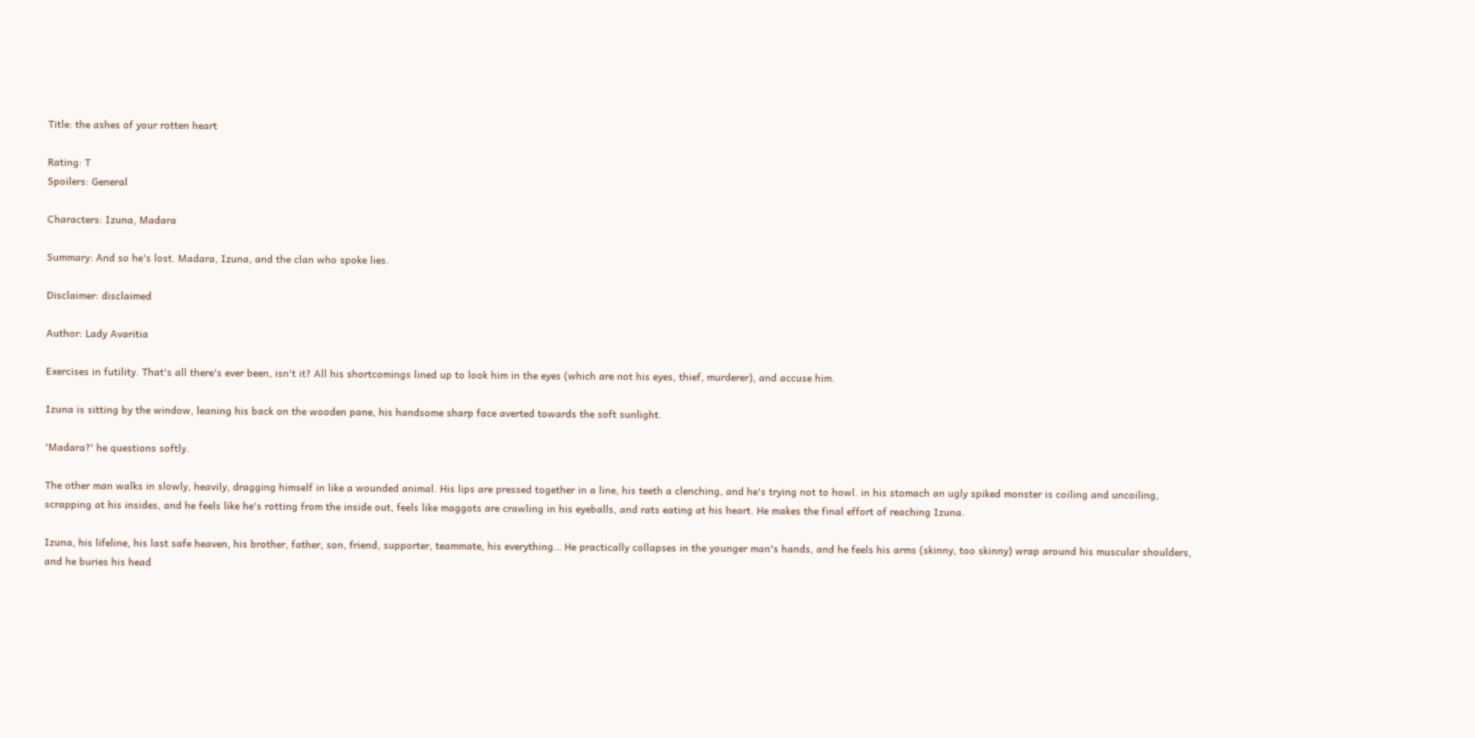Title: the ashes of your rotten heart

Rating: T
Spoilers: General

Characters: Izuna, Madara

Summary: And so he's lost. Madara, Izuna, and the clan who spoke lies.

Disclaimer: disclaimed

Author: Lady Avaritia

Exercises in futility. That's all there's ever been, isn't it? All his shortcomings lined up to look him in the eyes (which are not his eyes, thief, murderer), and accuse him.

Izuna is sitting by the window, leaning his back on the wooden pane, his handsome sharp face averted towards the soft sunlight.

'Madara?' he questions softly.

The other man walks in slowly, heavily, dragging himself in like a wounded animal. His lips are pressed together in a line, his teeth a clenching, and he's trying not to howl. in his stomach an ugly spiked monster is coiling and uncoiling, scrapping at his insides, and he feels like he's rotting from the inside out, feels like maggots are crawling in his eyeballs, and rats eating at his heart. He makes the final effort of reaching Izuna.

Izuna, his lifeline, his last safe heaven, his brother, father, son, friend, supporter, teammate, his everything… He practically collapses in the younger man's hands, and he feels his arms (skinny, too skinny) wrap around his muscular shoulders, and he buries his head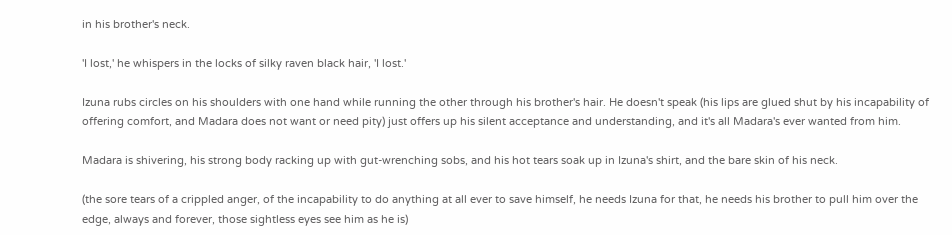in his brother's neck.

'I lost,' he whispers in the locks of silky raven black hair, 'I lost.'

Izuna rubs circles on his shoulders with one hand while running the other through his brother's hair. He doesn't speak (his lips are glued shut by his incapability of offering comfort, and Madara does not want or need pity) just offers up his silent acceptance and understanding, and it's all Madara's ever wanted from him.

Madara is shivering, his strong body racking up with gut-wrenching sobs, and his hot tears soak up in Izuna's shirt, and the bare skin of his neck.

(the sore tears of a crippled anger, of the incapability to do anything at all ever to save himself, he needs Izuna for that, he needs his brother to pull him over the edge, always and forever, those sightless eyes see him as he is)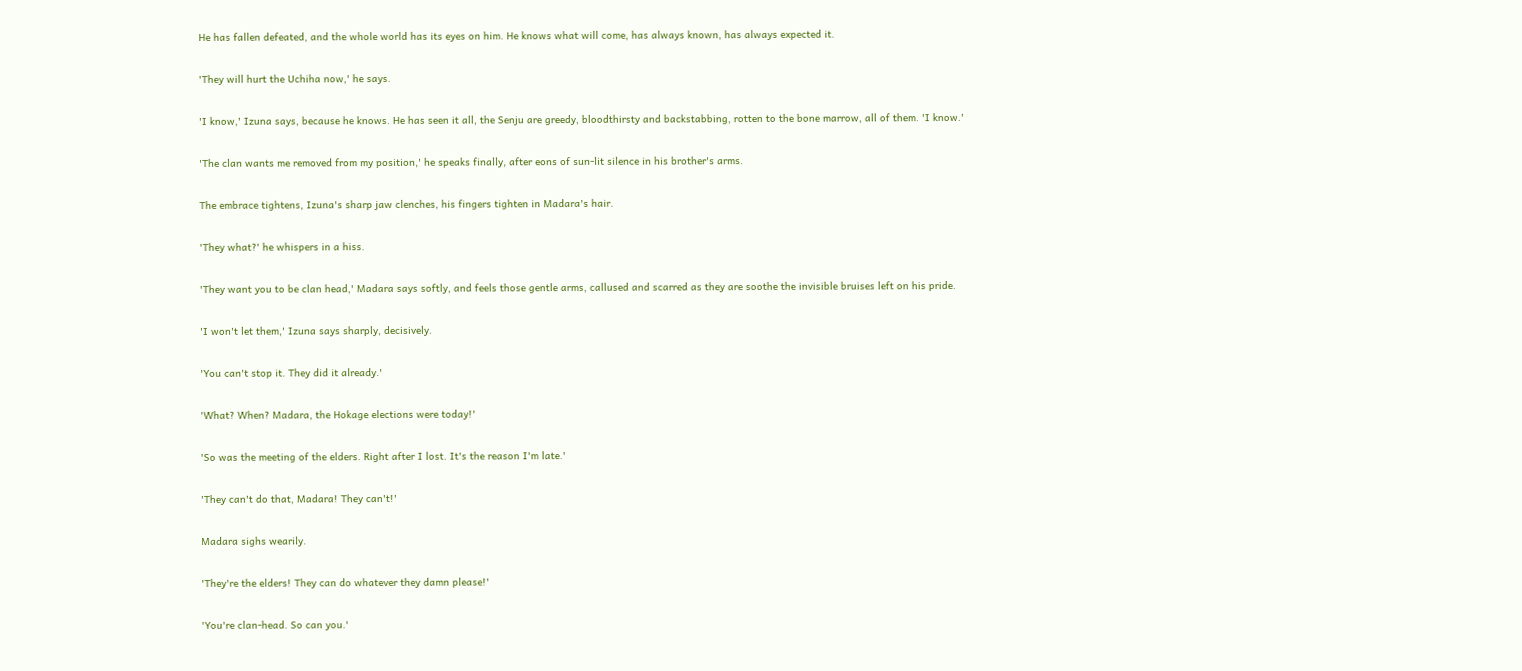He has fallen defeated, and the whole world has its eyes on him. He knows what will come, has always known, has always expected it.

'They will hurt the Uchiha now,' he says.

'I know,' Izuna says, because he knows. He has seen it all, the Senju are greedy, bloodthirsty and backstabbing, rotten to the bone marrow, all of them. 'I know.'

'The clan wants me removed from my position,' he speaks finally, after eons of sun-lit silence in his brother's arms.

The embrace tightens, Izuna's sharp jaw clenches, his fingers tighten in Madara's hair.

'They what?' he whispers in a hiss.

'They want you to be clan head,' Madara says softly, and feels those gentle arms, callused and scarred as they are soothe the invisible bruises left on his pride.

'I won't let them,' Izuna says sharply, decisively.

'You can't stop it. They did it already.'

'What? When? Madara, the Hokage elections were today!'

'So was the meeting of the elders. Right after I lost. It's the reason I'm late.'

'They can't do that, Madara! They can't!'

Madara sighs wearily.

'They're the elders! They can do whatever they damn please!'

'You're clan-head. So can you.'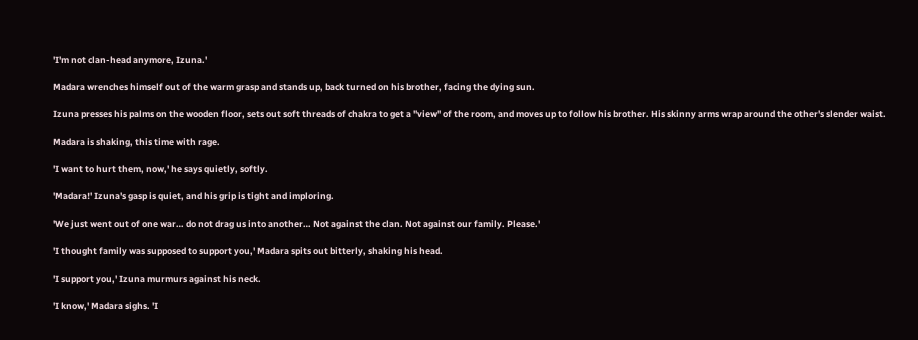'I'm not clan-head anymore, Izuna.'

Madara wrenches himself out of the warm grasp and stands up, back turned on his brother, facing the dying sun.

Izuna presses his palms on the wooden floor, sets out soft threads of chakra to get a "view" of the room, and moves up to follow his brother. His skinny arms wrap around the other's slender waist.

Madara is shaking, this time with rage.

'I want to hurt them, now,' he says quietly, softly.

'Madara!' Izuna's gasp is quiet, and his grip is tight and imploring.

'We just went out of one war… do not drag us into another… Not against the clan. Not against our family. Please.'

'I thought family was supposed to support you,' Madara spits out bitterly, shaking his head.

'I support you,' Izuna murmurs against his neck.

'I know,' Madara sighs. 'I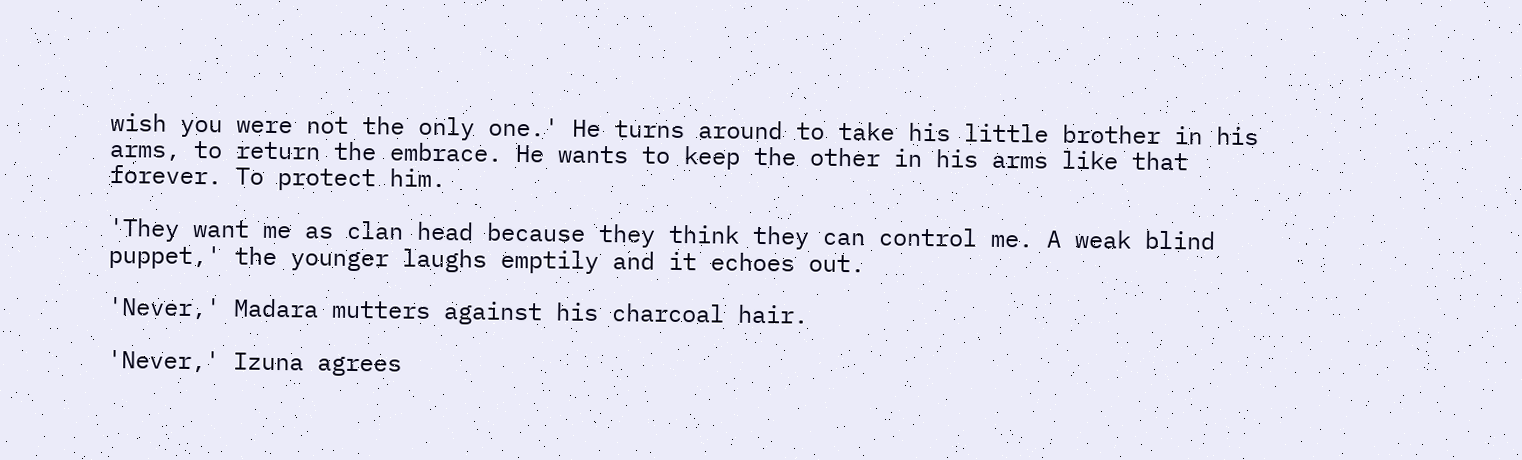wish you were not the only one.' He turns around to take his little brother in his arms, to return the embrace. He wants to keep the other in his arms like that forever. To protect him.

'They want me as clan head because they think they can control me. A weak blind puppet,' the younger laughs emptily and it echoes out.

'Never,' Madara mutters against his charcoal hair.

'Never,' Izuna agrees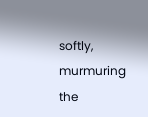softly, murmuring the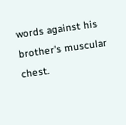words against his brother's muscular chest.